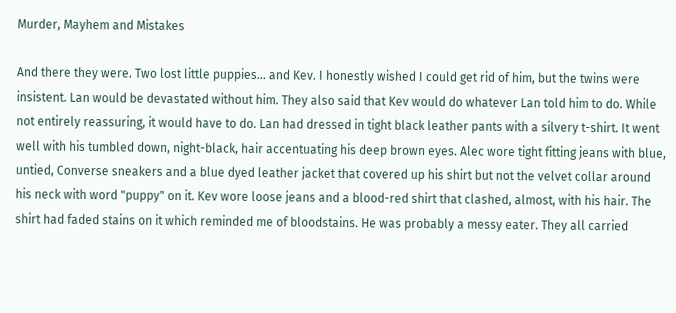Murder, Mayhem and Mistakes

And there they were. Two lost little puppies... and Kev. I honestly wished I could get rid of him, but the twins were insistent. Lan would be devastated without him. They also said that Kev would do whatever Lan told him to do. While not entirely reassuring, it would have to do. Lan had dressed in tight black leather pants with a silvery t-shirt. It went well with his tumbled down, night-black, hair accentuating his deep brown eyes. Alec wore tight fitting jeans with blue, untied, Converse sneakers and a blue dyed leather jacket that covered up his shirt but not the velvet collar around his neck with word "puppy" on it. Kev wore loose jeans and a blood-red shirt that clashed, almost, with his hair. The shirt had faded stains on it which reminded me of bloodstains. He was probably a messy eater. They all carried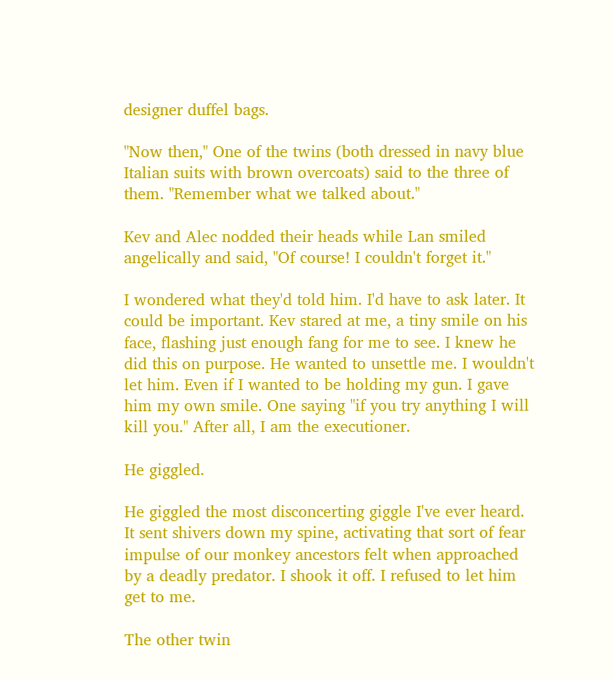designer duffel bags.

"Now then," One of the twins (both dressed in navy blue Italian suits with brown overcoats) said to the three of them. "Remember what we talked about."

Kev and Alec nodded their heads while Lan smiled angelically and said, "Of course! I couldn't forget it."

I wondered what they'd told him. I'd have to ask later. It could be important. Kev stared at me, a tiny smile on his face, flashing just enough fang for me to see. I knew he did this on purpose. He wanted to unsettle me. I wouldn't let him. Even if I wanted to be holding my gun. I gave him my own smile. One saying "if you try anything I will kill you." After all, I am the executioner.

He giggled.

He giggled the most disconcerting giggle I've ever heard. It sent shivers down my spine, activating that sort of fear impulse of our monkey ancestors felt when approached by a deadly predator. I shook it off. I refused to let him get to me.

The other twin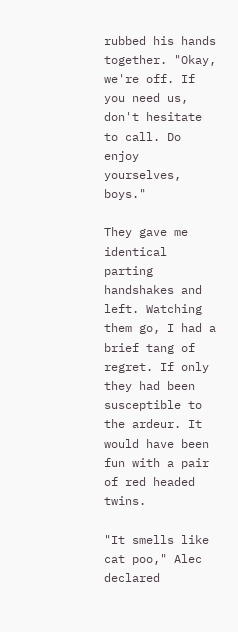rubbed his hands together. "Okay, we're off. If you need us, don't hesitate to call. Do enjoy yourselves, boys."

They gave me identical parting handshakes and left. Watching them go, I had a brief tang of regret. If only they had been susceptible to the ardeur. It would have been fun with a pair of red headed twins.

"It smells like cat poo," Alec declared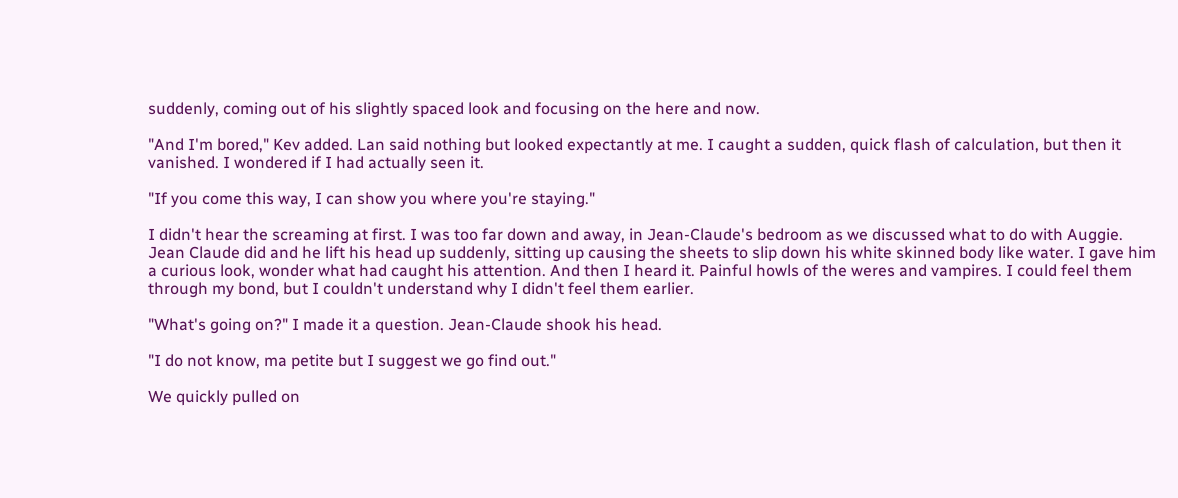suddenly, coming out of his slightly spaced look and focusing on the here and now.

"And I'm bored," Kev added. Lan said nothing but looked expectantly at me. I caught a sudden, quick flash of calculation, but then it vanished. I wondered if I had actually seen it.

"If you come this way, I can show you where you're staying."

I didn't hear the screaming at first. I was too far down and away, in Jean-Claude's bedroom as we discussed what to do with Auggie. Jean Claude did and he lift his head up suddenly, sitting up causing the sheets to slip down his white skinned body like water. I gave him a curious look, wonder what had caught his attention. And then I heard it. Painful howls of the weres and vampires. I could feel them through my bond, but I couldn't understand why I didn't feel them earlier.

"What's going on?" I made it a question. Jean-Claude shook his head.

"I do not know, ma petite but I suggest we go find out."

We quickly pulled on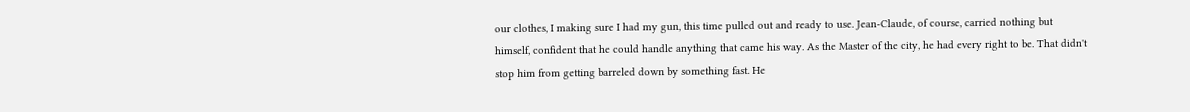our clothes, I making sure I had my gun, this time pulled out and ready to use. Jean-Claude, of course, carried nothing but himself, confident that he could handle anything that came his way. As the Master of the city, he had every right to be. That didn't stop him from getting barreled down by something fast. He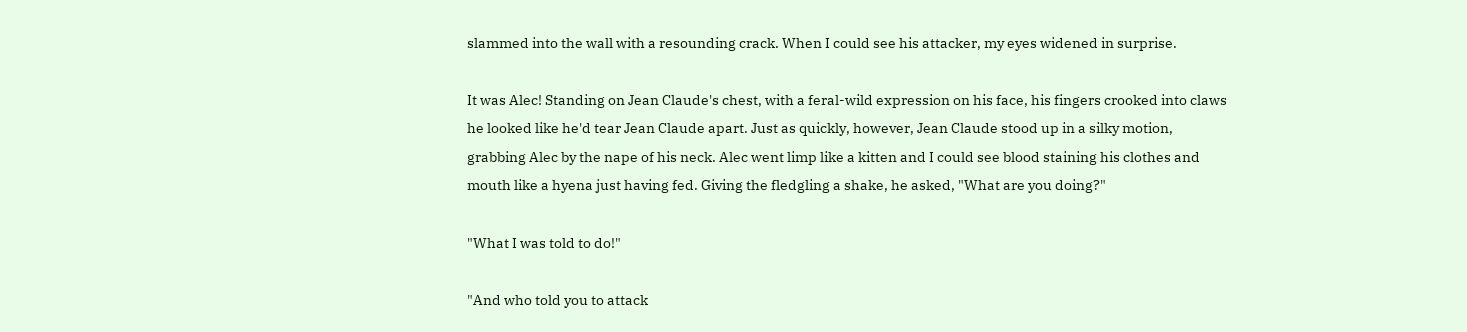slammed into the wall with a resounding crack. When I could see his attacker, my eyes widened in surprise.

It was Alec! Standing on Jean Claude's chest, with a feral-wild expression on his face, his fingers crooked into claws he looked like he'd tear Jean Claude apart. Just as quickly, however, Jean Claude stood up in a silky motion, grabbing Alec by the nape of his neck. Alec went limp like a kitten and I could see blood staining his clothes and mouth like a hyena just having fed. Giving the fledgling a shake, he asked, "What are you doing?"

"What I was told to do!"

"And who told you to attack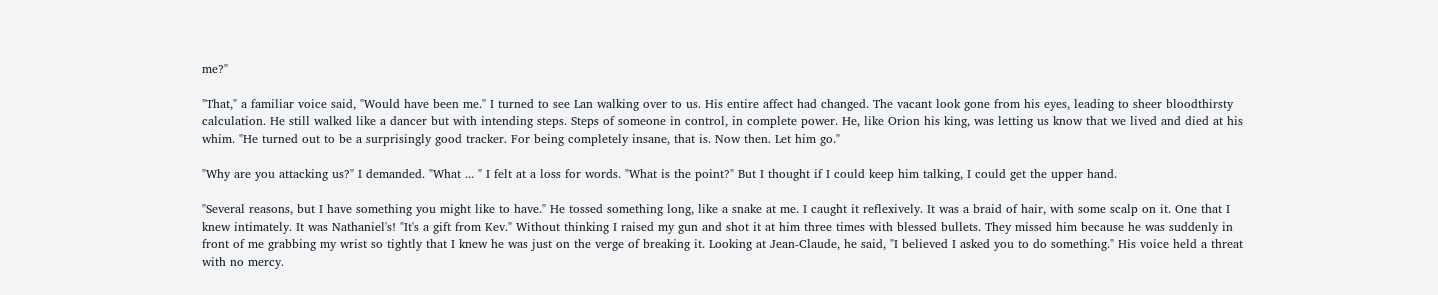me?"

"That," a familiar voice said, "Would have been me." I turned to see Lan walking over to us. His entire affect had changed. The vacant look gone from his eyes, leading to sheer bloodthirsty calculation. He still walked like a dancer but with intending steps. Steps of someone in control, in complete power. He, like Orion his king, was letting us know that we lived and died at his whim. "He turned out to be a surprisingly good tracker. For being completely insane, that is. Now then. Let him go."

"Why are you attacking us?" I demanded. "What ... " I felt at a loss for words. "What is the point?" But I thought if I could keep him talking, I could get the upper hand.

"Several reasons, but I have something you might like to have." He tossed something long, like a snake at me. I caught it reflexively. It was a braid of hair, with some scalp on it. One that I knew intimately. It was Nathaniel's! "It's a gift from Kev." Without thinking I raised my gun and shot it at him three times with blessed bullets. They missed him because he was suddenly in front of me grabbing my wrist so tightly that I knew he was just on the verge of breaking it. Looking at Jean-Claude, he said, "I believed I asked you to do something." His voice held a threat with no mercy.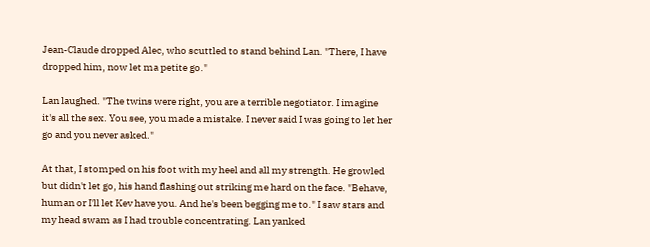Jean-Claude dropped Alec, who scuttled to stand behind Lan. "There, I have dropped him, now let ma petite go."

Lan laughed. "The twins were right, you are a terrible negotiator. I imagine it's all the sex. You see, you made a mistake. I never said I was going to let her go and you never asked."

At that, I stomped on his foot with my heel and all my strength. He growled but didn't let go, his hand flashing out striking me hard on the face. "Behave, human or I'll let Kev have you. And he's been begging me to." I saw stars and my head swam as I had trouble concentrating. Lan yanked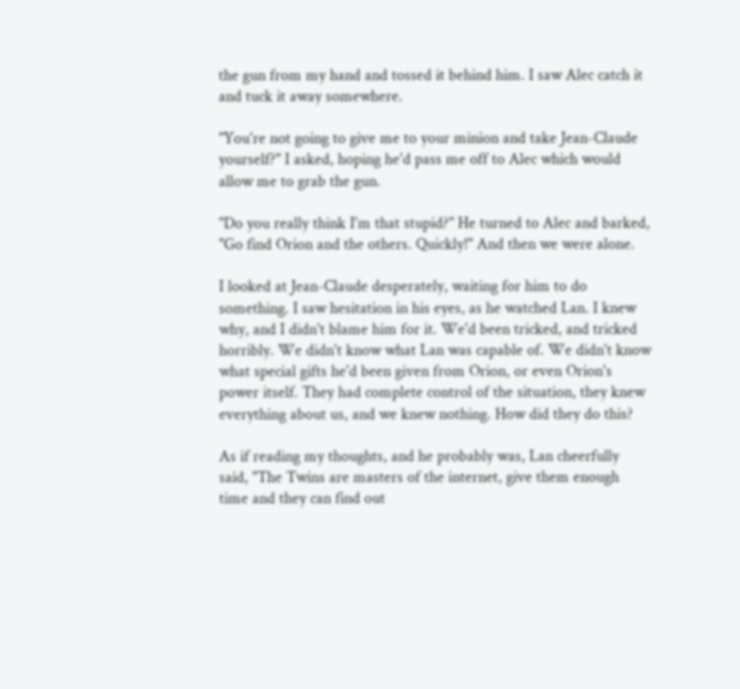the gun from my hand and tossed it behind him. I saw Alec catch it and tuck it away somewhere.

"You're not going to give me to your minion and take Jean-Claude yourself?" I asked, hoping he'd pass me off to Alec which would allow me to grab the gun.

"Do you really think I'm that stupid?" He turned to Alec and barked, "Go find Orion and the others. Quickly!" And then we were alone.

I looked at Jean-Claude desperately, waiting for him to do something. I saw hesitation in his eyes, as he watched Lan. I knew why, and I didn't blame him for it. We'd been tricked, and tricked horribly. We didn't know what Lan was capable of. We didn't know what special gifts he'd been given from Orion, or even Orion's power itself. They had complete control of the situation, they knew everything about us, and we knew nothing. How did they do this?

As if reading my thoughts, and he probably was, Lan cheerfully said, "The Twins are masters of the internet, give them enough time and they can find out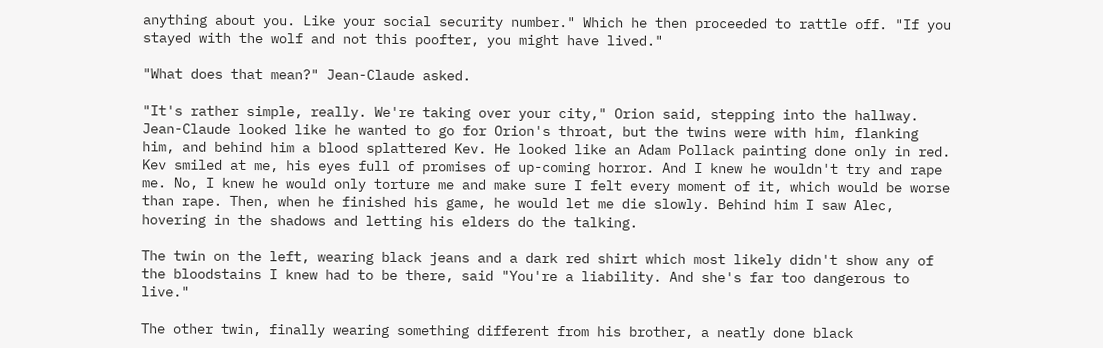anything about you. Like your social security number." Which he then proceeded to rattle off. "If you stayed with the wolf and not this poofter, you might have lived."

"What does that mean?" Jean-Claude asked.

"It's rather simple, really. We're taking over your city," Orion said, stepping into the hallway. Jean-Claude looked like he wanted to go for Orion's throat, but the twins were with him, flanking him, and behind him a blood splattered Kev. He looked like an Adam Pollack painting done only in red. Kev smiled at me, his eyes full of promises of up-coming horror. And I knew he wouldn't try and rape me. No, I knew he would only torture me and make sure I felt every moment of it, which would be worse than rape. Then, when he finished his game, he would let me die slowly. Behind him I saw Alec, hovering in the shadows and letting his elders do the talking.

The twin on the left, wearing black jeans and a dark red shirt which most likely didn't show any of the bloodstains I knew had to be there, said "You're a liability. And she's far too dangerous to live."

The other twin, finally wearing something different from his brother, a neatly done black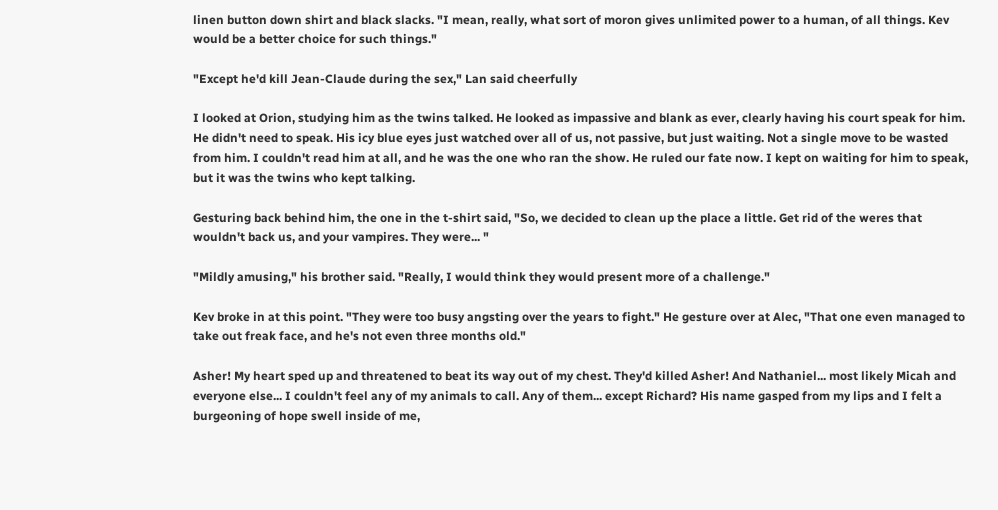linen button down shirt and black slacks. "I mean, really, what sort of moron gives unlimited power to a human, of all things. Kev would be a better choice for such things."

"Except he'd kill Jean-Claude during the sex," Lan said cheerfully

I looked at Orion, studying him as the twins talked. He looked as impassive and blank as ever, clearly having his court speak for him. He didn't need to speak. His icy blue eyes just watched over all of us, not passive, but just waiting. Not a single move to be wasted from him. I couldn't read him at all, and he was the one who ran the show. He ruled our fate now. I kept on waiting for him to speak, but it was the twins who kept talking.

Gesturing back behind him, the one in the t-shirt said, "So, we decided to clean up the place a little. Get rid of the weres that wouldn't back us, and your vampires. They were... "

"Mildly amusing," his brother said. "Really, I would think they would present more of a challenge."

Kev broke in at this point. "They were too busy angsting over the years to fight." He gesture over at Alec, "That one even managed to take out freak face, and he's not even three months old."

Asher! My heart sped up and threatened to beat its way out of my chest. They'd killed Asher! And Nathaniel... most likely Micah and everyone else... I couldn't feel any of my animals to call. Any of them... except Richard? His name gasped from my lips and I felt a burgeoning of hope swell inside of me,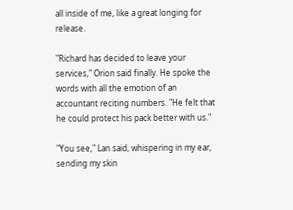all inside of me, like a great longing for release.

"Richard has decided to leave your services," Orion said finally. He spoke the words with all the emotion of an accountant reciting numbers. "He felt that he could protect his pack better with us."

"You see," Lan said, whispering in my ear, sending my skin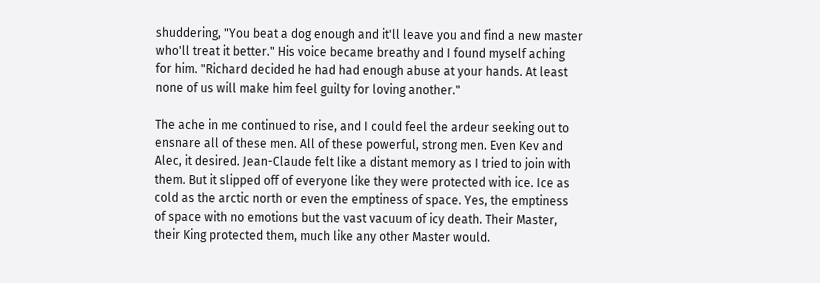shuddering, "You beat a dog enough and it'll leave you and find a new master who'll treat it better." His voice became breathy and I found myself aching for him. "Richard decided he had had enough abuse at your hands. At least none of us will make him feel guilty for loving another."

The ache in me continued to rise, and I could feel the ardeur seeking out to ensnare all of these men. All of these powerful, strong men. Even Kev and Alec, it desired. Jean-Claude felt like a distant memory as I tried to join with them. But it slipped off of everyone like they were protected with ice. Ice as cold as the arctic north or even the emptiness of space. Yes, the emptiness of space with no emotions but the vast vacuum of icy death. Their Master, their King protected them, much like any other Master would.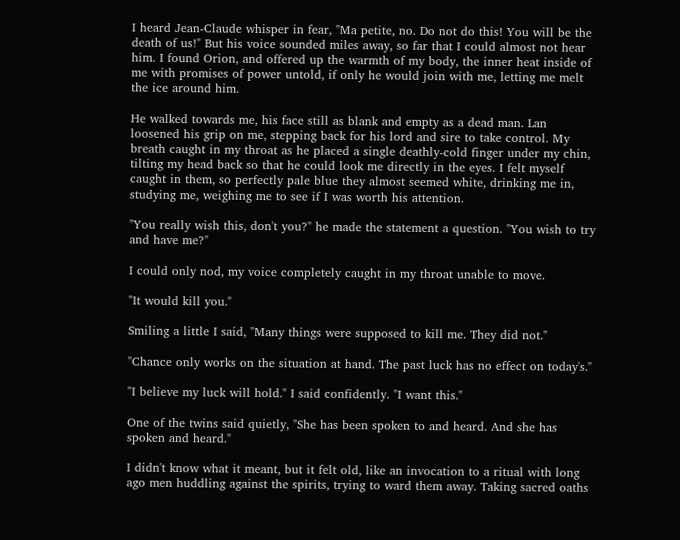I heard Jean-Claude whisper in fear, "Ma petite, no. Do not do this! You will be the death of us!" But his voice sounded miles away, so far that I could almost not hear him. I found Orion, and offered up the warmth of my body, the inner heat inside of me with promises of power untold, if only he would join with me, letting me melt the ice around him.

He walked towards me, his face still as blank and empty as a dead man. Lan loosened his grip on me, stepping back for his lord and sire to take control. My breath caught in my throat as he placed a single deathly-cold finger under my chin, tilting my head back so that he could look me directly in the eyes. I felt myself caught in them, so perfectly pale blue they almost seemed white, drinking me in, studying me, weighing me to see if I was worth his attention.

"You really wish this, don't you?" he made the statement a question. "You wish to try and have me?"

I could only nod, my voice completely caught in my throat unable to move.

"It would kill you."

Smiling a little I said, "Many things were supposed to kill me. They did not."

"Chance only works on the situation at hand. The past luck has no effect on today's."

"I believe my luck will hold." I said confidently. "I want this."

One of the twins said quietly, "She has been spoken to and heard. And she has spoken and heard."

I didn't know what it meant, but it felt old, like an invocation to a ritual with long ago men huddling against the spirits, trying to ward them away. Taking sacred oaths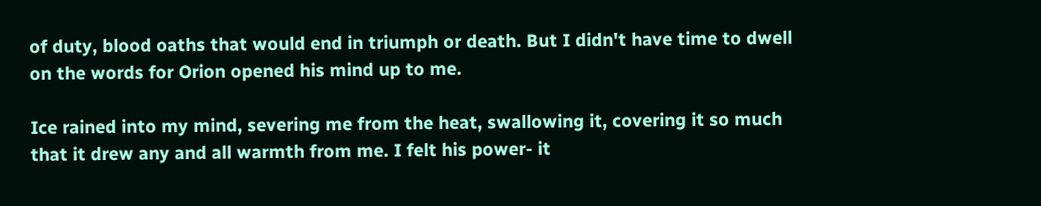of duty, blood oaths that would end in triumph or death. But I didn't have time to dwell on the words for Orion opened his mind up to me.

Ice rained into my mind, severing me from the heat, swallowing it, covering it so much that it drew any and all warmth from me. I felt his power- it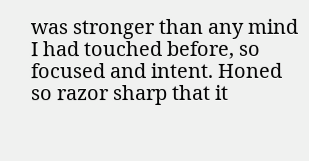was stronger than any mind I had touched before, so focused and intent. Honed so razor sharp that it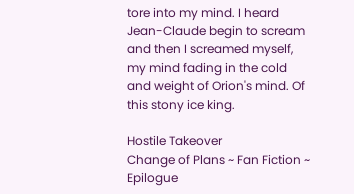tore into my mind. I heard Jean-Claude begin to scream and then I screamed myself, my mind fading in the cold and weight of Orion's mind. Of this stony ice king.

Hostile Takeover
Change of Plans ~ Fan Fiction ~ Epilogue